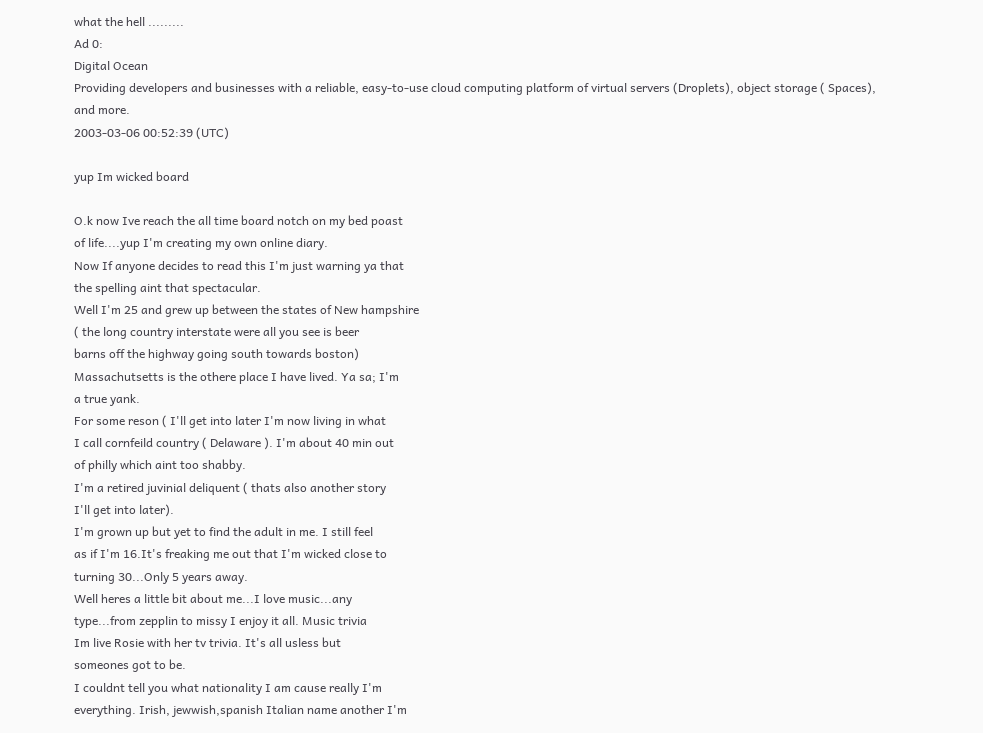what the hell .........
Ad 0:
Digital Ocean
Providing developers and businesses with a reliable, easy-to-use cloud computing platform of virtual servers (Droplets), object storage ( Spaces), and more.
2003-03-06 00:52:39 (UTC)

yup Im wicked board

O.k now Ive reach the all time board notch on my bed poast
of life....yup I'm creating my own online diary.
Now If anyone decides to read this I'm just warning ya that
the spelling aint that spectacular.
Well I'm 25 and grew up between the states of New hampshire
( the long country interstate were all you see is beer
barns off the highway going south towards boston)
Massachutsetts is the othere place I have lived. Ya sa; I'm
a true yank.
For some reson ( I'll get into later I'm now living in what
I call cornfeild country ( Delaware ). I'm about 40 min out
of philly which aint too shabby.
I'm a retired juvinial deliquent ( thats also another story
I'll get into later).
I'm grown up but yet to find the adult in me. I still feel
as if I'm 16.It's freaking me out that I'm wicked close to
turning 30...Only 5 years away.
Well heres a little bit about me...I love music...any
type...from zepplin to missy I enjoy it all. Music trivia
Im live Rosie with her tv trivia. It's all usless but
someones got to be.
I couldnt tell you what nationality I am cause really I'm
everything. Irish, jewwish,spanish Italian name another I'm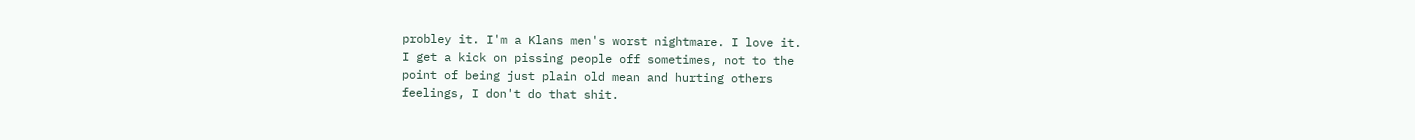probley it. I'm a Klans men's worst nightmare. I love it.
I get a kick on pissing people off sometimes, not to the
point of being just plain old mean and hurting others
feelings, I don't do that shit.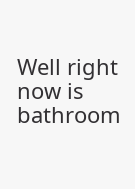Well right now is bathroom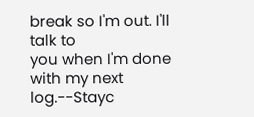break so I'm out. I'll talk to
you when I'm done with my next log.--Stayc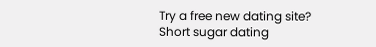Try a free new dating site? Short sugar dating